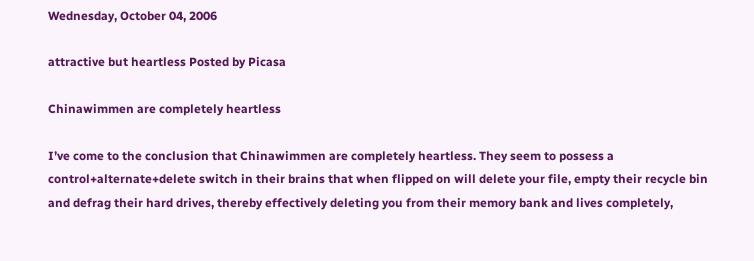Wednesday, October 04, 2006

attractive but heartless Posted by Picasa

Chinawimmen are completely heartless

I’ve come to the conclusion that Chinawimmen are completely heartless. They seem to possess a control+alternate+delete switch in their brains that when flipped on will delete your file, empty their recycle bin and defrag their hard drives, thereby effectively deleting you from their memory bank and lives completely,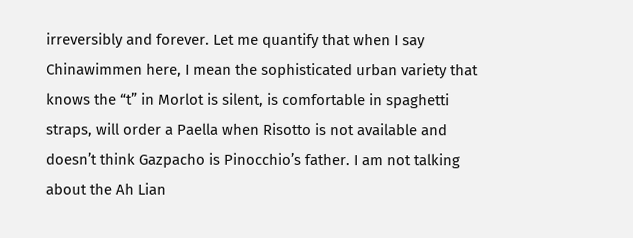irreversibly and forever. Let me quantify that when I say Chinawimmen here, I mean the sophisticated urban variety that knows the “t” in Morlot is silent, is comfortable in spaghetti straps, will order a Paella when Risotto is not available and doesn’t think Gazpacho is Pinocchio’s father. I am not talking about the Ah Lian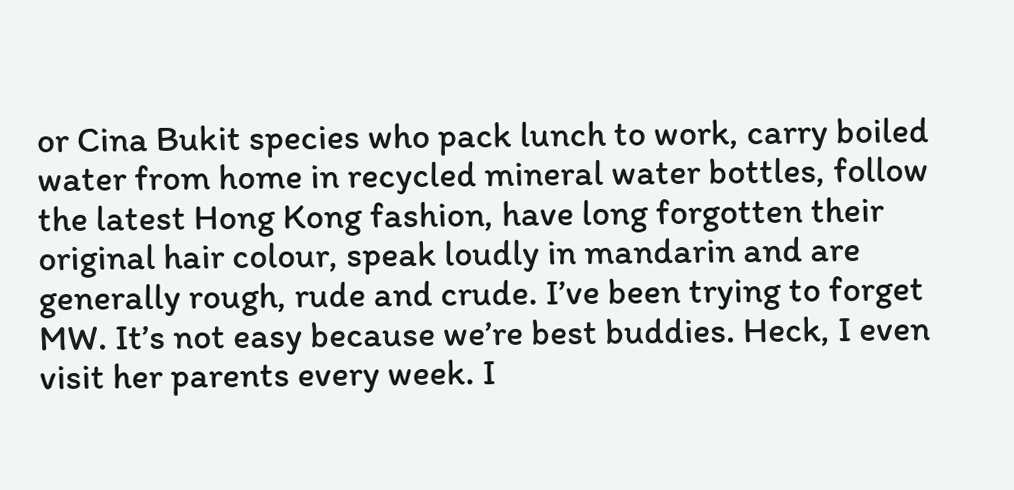or Cina Bukit species who pack lunch to work, carry boiled water from home in recycled mineral water bottles, follow the latest Hong Kong fashion, have long forgotten their original hair colour, speak loudly in mandarin and are generally rough, rude and crude. I’ve been trying to forget MW. It’s not easy because we’re best buddies. Heck, I even visit her parents every week. I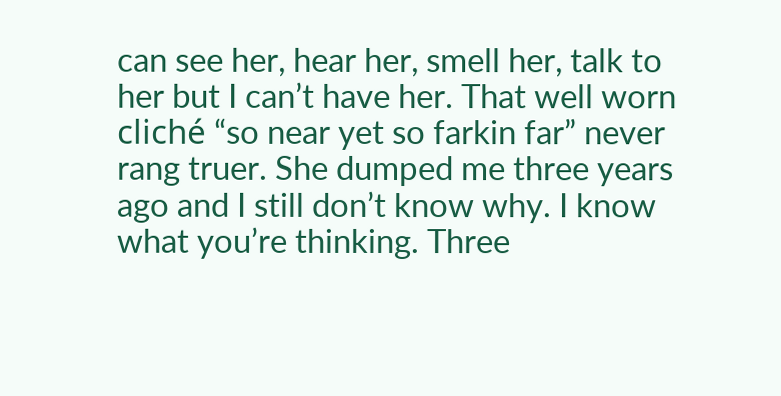can see her, hear her, smell her, talk to her but I can’t have her. That well worn cliché “so near yet so farkin far” never rang truer. She dumped me three years ago and I still don’t know why. I know what you’re thinking. Three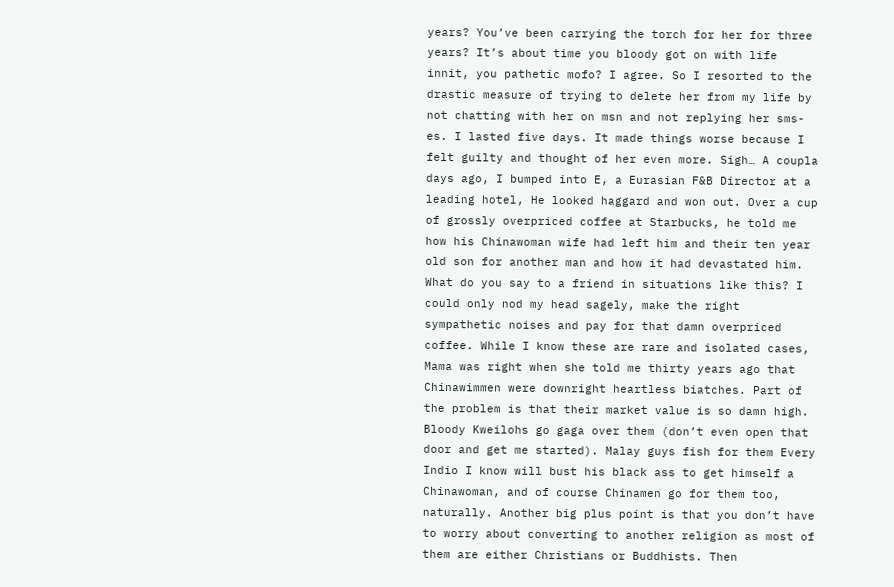years? You’ve been carrying the torch for her for three years? It’s about time you bloody got on with life innit, you pathetic mofo? I agree. So I resorted to the drastic measure of trying to delete her from my life by not chatting with her on msn and not replying her sms-es. I lasted five days. It made things worse because I felt guilty and thought of her even more. Sigh… A coupla days ago, I bumped into E, a Eurasian F&B Director at a leading hotel, He looked haggard and won out. Over a cup of grossly overpriced coffee at Starbucks, he told me how his Chinawoman wife had left him and their ten year old son for another man and how it had devastated him. What do you say to a friend in situations like this? I could only nod my head sagely, make the right sympathetic noises and pay for that damn overpriced coffee. While I know these are rare and isolated cases, Mama was right when she told me thirty years ago that Chinawimmen were downright heartless biatches. Part of the problem is that their market value is so damn high. Bloody Kweilohs go gaga over them (don’t even open that door and get me started). Malay guys fish for them Every Indio I know will bust his black ass to get himself a Chinawoman, and of course Chinamen go for them too, naturally. Another big plus point is that you don’t have to worry about converting to another religion as most of them are either Christians or Buddhists. Then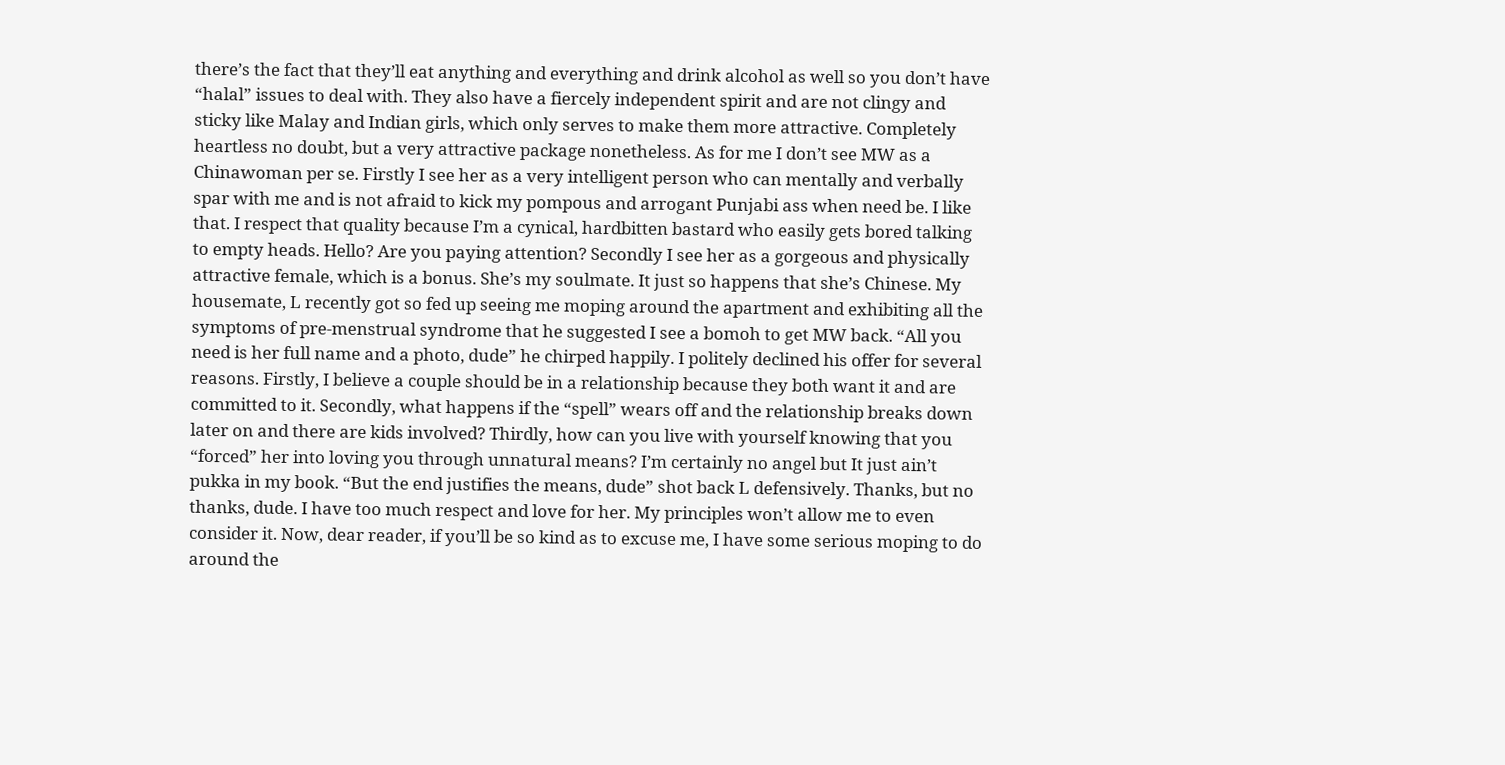there’s the fact that they’ll eat anything and everything and drink alcohol as well so you don’t have “halal” issues to deal with. They also have a fiercely independent spirit and are not clingy and sticky like Malay and Indian girls, which only serves to make them more attractive. Completely heartless no doubt, but a very attractive package nonetheless. As for me I don’t see MW as a Chinawoman per se. Firstly I see her as a very intelligent person who can mentally and verbally spar with me and is not afraid to kick my pompous and arrogant Punjabi ass when need be. I like that. I respect that quality because I’m a cynical, hardbitten bastard who easily gets bored talking to empty heads. Hello? Are you paying attention? Secondly I see her as a gorgeous and physically attractive female, which is a bonus. She’s my soulmate. It just so happens that she’s Chinese. My housemate, L recently got so fed up seeing me moping around the apartment and exhibiting all the symptoms of pre-menstrual syndrome that he suggested I see a bomoh to get MW back. “All you need is her full name and a photo, dude” he chirped happily. I politely declined his offer for several reasons. Firstly, I believe a couple should be in a relationship because they both want it and are committed to it. Secondly, what happens if the “spell” wears off and the relationship breaks down later on and there are kids involved? Thirdly, how can you live with yourself knowing that you “forced” her into loving you through unnatural means? I’m certainly no angel but It just ain’t pukka in my book. “But the end justifies the means, dude” shot back L defensively. Thanks, but no thanks, dude. I have too much respect and love for her. My principles won’t allow me to even consider it. Now, dear reader, if you’ll be so kind as to excuse me, I have some serious moping to do around the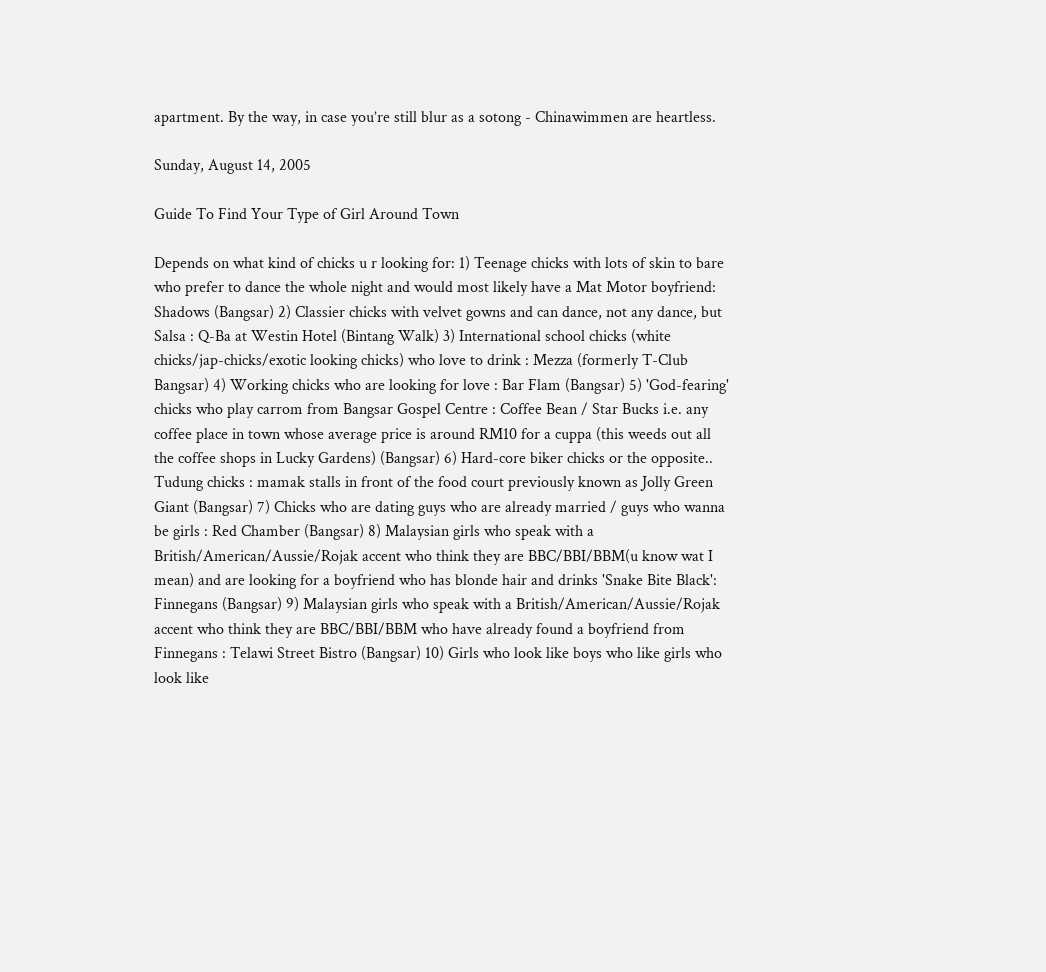apartment. By the way, in case you’re still blur as a sotong - Chinawimmen are heartless.

Sunday, August 14, 2005

Guide To Find Your Type of Girl Around Town

Depends on what kind of chicks u r looking for: 1) Teenage chicks with lots of skin to bare who prefer to dance the whole night and would most likely have a Mat Motor boyfriend: Shadows (Bangsar) 2) Classier chicks with velvet gowns and can dance, not any dance, but Salsa : Q-Ba at Westin Hotel (Bintang Walk) 3) International school chicks (white chicks/jap-chicks/exotic looking chicks) who love to drink : Mezza (formerly T-Club Bangsar) 4) Working chicks who are looking for love : Bar Flam (Bangsar) 5) 'God-fearing' chicks who play carrom from Bangsar Gospel Centre : Coffee Bean / Star Bucks i.e. any coffee place in town whose average price is around RM10 for a cuppa (this weeds out all the coffee shops in Lucky Gardens) (Bangsar) 6) Hard-core biker chicks or the opposite.. Tudung chicks : mamak stalls in front of the food court previously known as Jolly Green Giant (Bangsar) 7) Chicks who are dating guys who are already married / guys who wanna be girls : Red Chamber (Bangsar) 8) Malaysian girls who speak with a British/American/Aussie/Rojak accent who think they are BBC/BBI/BBM(u know wat I mean) and are looking for a boyfriend who has blonde hair and drinks 'Snake Bite Black': Finnegans (Bangsar) 9) Malaysian girls who speak with a British/American/Aussie/Rojak accent who think they are BBC/BBI/BBM who have already found a boyfriend from Finnegans : Telawi Street Bistro (Bangsar) 10) Girls who look like boys who like girls who look like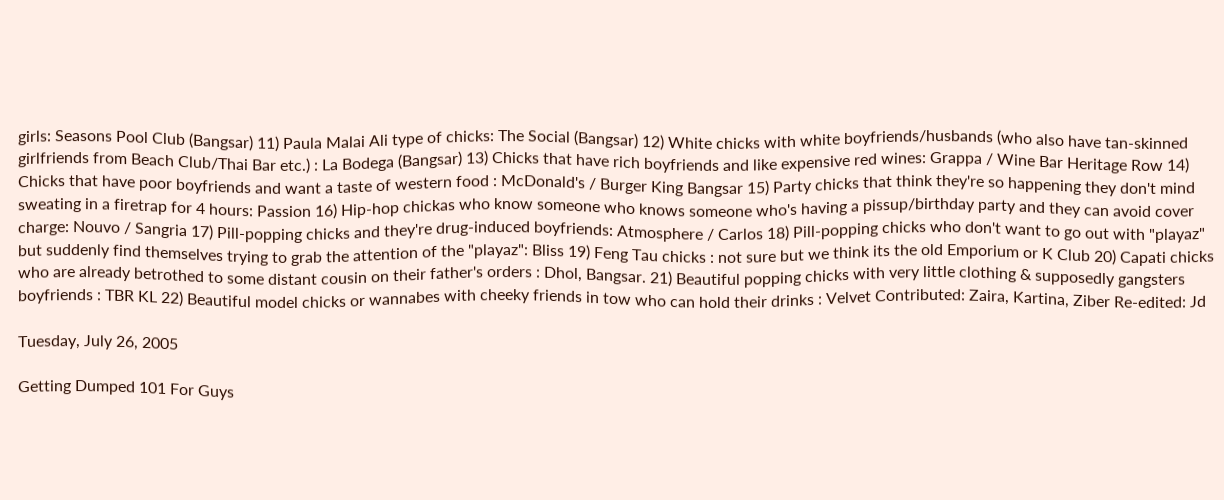girls: Seasons Pool Club (Bangsar) 11) Paula Malai Ali type of chicks: The Social (Bangsar) 12) White chicks with white boyfriends/husbands (who also have tan-skinned girlfriends from Beach Club/Thai Bar etc.) : La Bodega (Bangsar) 13) Chicks that have rich boyfriends and like expensive red wines: Grappa / Wine Bar Heritage Row 14) Chicks that have poor boyfriends and want a taste of western food : McDonald's / Burger King Bangsar 15) Party chicks that think they're so happening they don't mind sweating in a firetrap for 4 hours: Passion 16) Hip-hop chickas who know someone who knows someone who's having a pissup/birthday party and they can avoid cover charge: Nouvo / Sangria 17) Pill-popping chicks and they're drug-induced boyfriends: Atmosphere / Carlos 18) Pill-popping chicks who don't want to go out with "playaz" but suddenly find themselves trying to grab the attention of the "playaz": Bliss 19) Feng Tau chicks : not sure but we think its the old Emporium or K Club 20) Capati chicks who are already betrothed to some distant cousin on their father's orders : Dhol, Bangsar. 21) Beautiful popping chicks with very little clothing & supposedly gangsters boyfriends : TBR KL 22) Beautiful model chicks or wannabes with cheeky friends in tow who can hold their drinks : Velvet Contributed: Zaira, Kartina, Ziber Re-edited: Jd

Tuesday, July 26, 2005

Getting Dumped 101 For Guys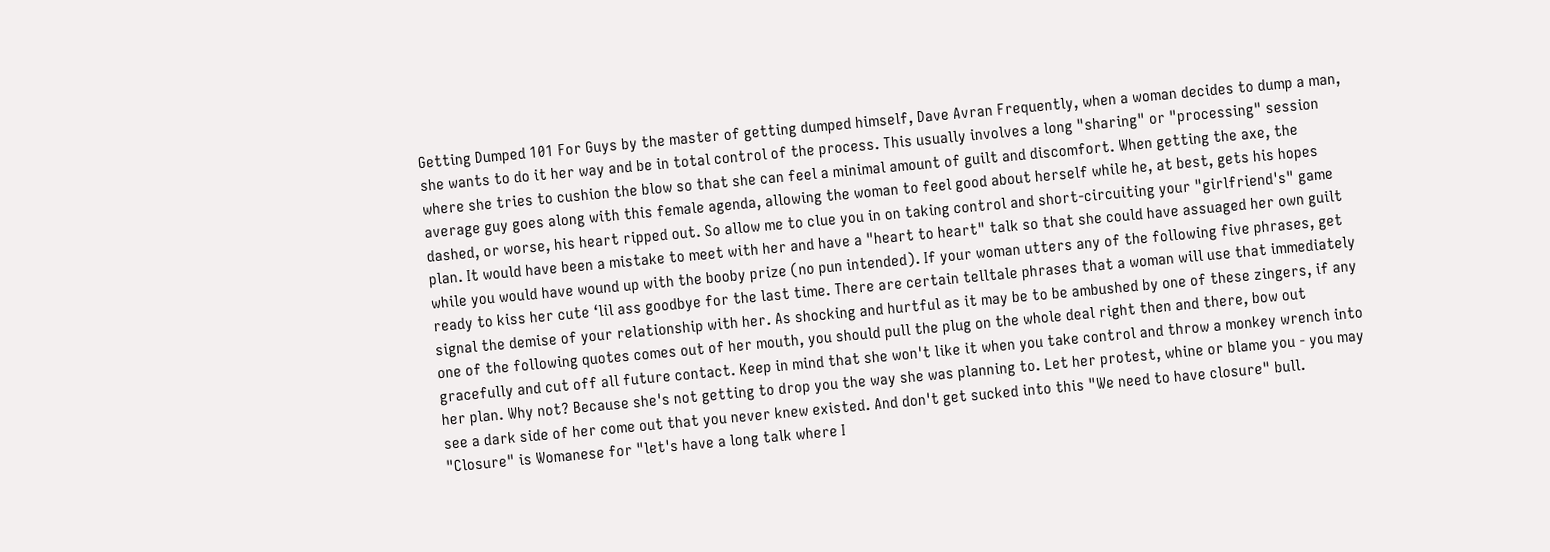Getting Dumped 101 For Guys by the master of getting dumped himself, Dave Avran Frequently, when a woman decides to dump a man, she wants to do it her way and be in total control of the process. This usually involves a long "sharing" or "processing" session where she tries to cushion the blow so that she can feel a minimal amount of guilt and discomfort. When getting the axe, the average guy goes along with this female agenda, allowing the woman to feel good about herself while he, at best, gets his hopes dashed, or worse, his heart ripped out. So allow me to clue you in on taking control and short-circuiting your "girlfriend's" game plan. It would have been a mistake to meet with her and have a "heart to heart" talk so that she could have assuaged her own guilt while you would have wound up with the booby prize (no pun intended). If your woman utters any of the following five phrases, get ready to kiss her cute ‘lil ass goodbye for the last time. There are certain telltale phrases that a woman will use that immediately signal the demise of your relationship with her. As shocking and hurtful as it may be to be ambushed by one of these zingers, if any one of the following quotes comes out of her mouth, you should pull the plug on the whole deal right then and there, bow out gracefully and cut off all future contact. Keep in mind that she won't like it when you take control and throw a monkey wrench into her plan. Why not? Because she's not getting to drop you the way she was planning to. Let her protest, whine or blame you - you may see a dark side of her come out that you never knew existed. And don't get sucked into this "We need to have closure" bull. "Closure" is Womanese for "let's have a long talk where I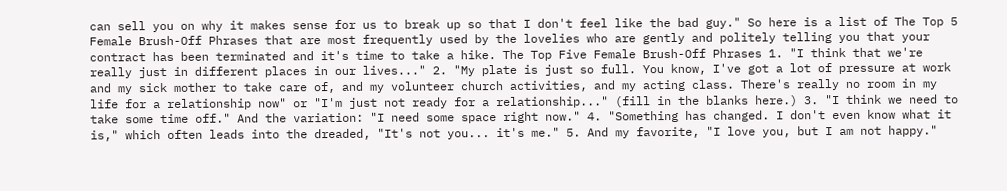can sell you on why it makes sense for us to break up so that I don't feel like the bad guy." So here is a list of The Top 5 Female Brush-Off Phrases that are most frequently used by the lovelies who are gently and politely telling you that your contract has been terminated and it's time to take a hike. The Top Five Female Brush-Off Phrases 1. "I think that we're really just in different places in our lives..." 2. "My plate is just so full. You know, I've got a lot of pressure at work and my sick mother to take care of, and my volunteer church activities, and my acting class. There's really no room in my life for a relationship now" or "I'm just not ready for a relationship..." (fill in the blanks here.) 3. "I think we need to take some time off." And the variation: "I need some space right now." 4. "Something has changed. I don't even know what it is," which often leads into the dreaded, "It's not you... it's me." 5. And my favorite, "I love you, but I am not happy."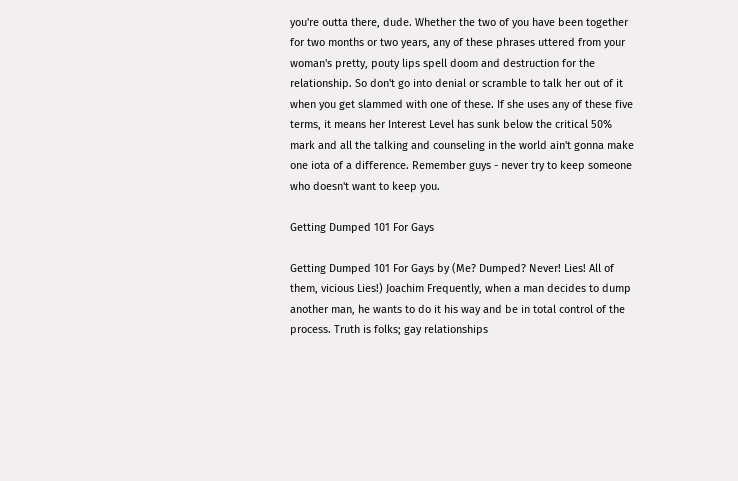you're outta there, dude. Whether the two of you have been together for two months or two years, any of these phrases uttered from your woman's pretty, pouty lips spell doom and destruction for the relationship. So don't go into denial or scramble to talk her out of it when you get slammed with one of these. If she uses any of these five terms, it means her Interest Level has sunk below the critical 50% mark and all the talking and counseling in the world ain't gonna make one iota of a difference. Remember guys - never try to keep someone who doesn't want to keep you.

Getting Dumped 101 For Gays

Getting Dumped 101 For Gays by (Me? Dumped? Never! Lies! All of them, vicious Lies!) Joachim Frequently, when a man decides to dump another man, he wants to do it his way and be in total control of the process. Truth is folks; gay relationships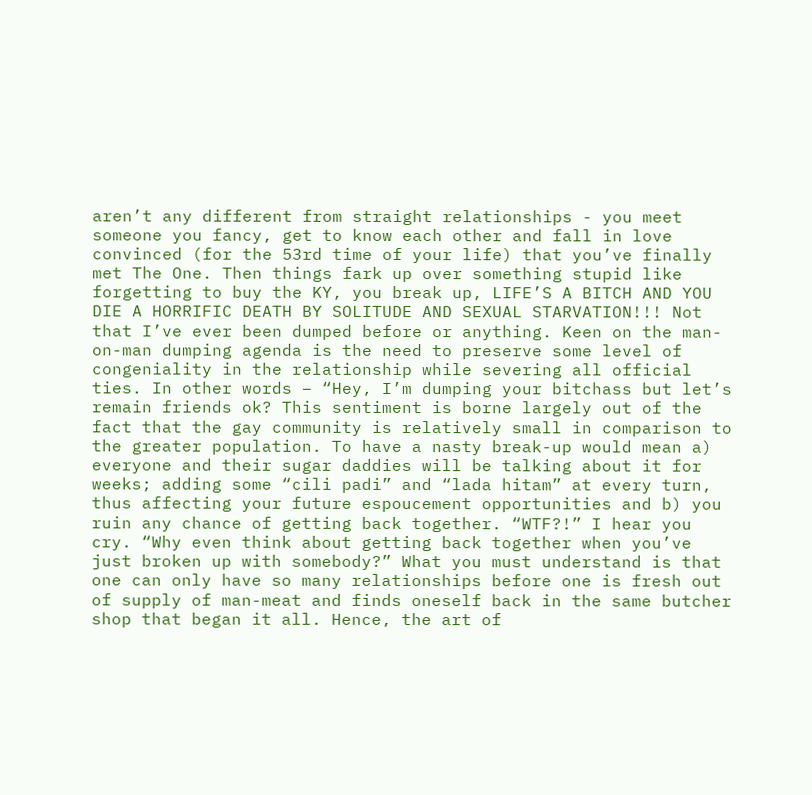aren’t any different from straight relationships - you meet someone you fancy, get to know each other and fall in love convinced (for the 53rd time of your life) that you’ve finally met The One. Then things fark up over something stupid like forgetting to buy the KY, you break up, LIFE’S A BITCH AND YOU DIE A HORRIFIC DEATH BY SOLITUDE AND SEXUAL STARVATION!!! Not that I’ve ever been dumped before or anything. Keen on the man-on-man dumping agenda is the need to preserve some level of congeniality in the relationship while severing all official ties. In other words – “Hey, I’m dumping your bitchass but let’s remain friends ok? This sentiment is borne largely out of the fact that the gay community is relatively small in comparison to the greater population. To have a nasty break-up would mean a) everyone and their sugar daddies will be talking about it for weeks; adding some “cili padi” and “lada hitam” at every turn, thus affecting your future espoucement opportunities and b) you ruin any chance of getting back together. “WTF?!” I hear you cry. “Why even think about getting back together when you’ve just broken up with somebody?” What you must understand is that one can only have so many relationships before one is fresh out of supply of man-meat and finds oneself back in the same butcher shop that began it all. Hence, the art of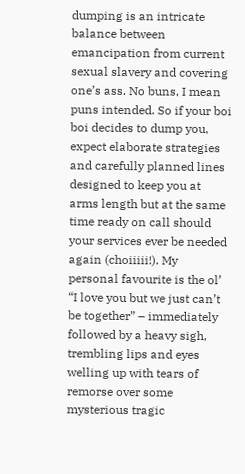dumping is an intricate balance between emancipation from current sexual slavery and covering one’s ass. No buns, I mean puns intended. So if your boi boi decides to dump you, expect elaborate strategies and carefully planned lines designed to keep you at arms length but at the same time ready on call should your services ever be needed again (choiiiii!). My personal favourite is the ol’ “I love you but we just can’t be together” – immediately followed by a heavy sigh, trembling lips and eyes welling up with tears of remorse over some mysterious tragic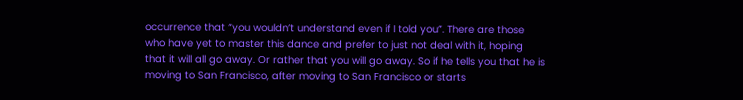occurrence that “you wouldn’t understand even if I told you”. There are those who have yet to master this dance and prefer to just not deal with it, hoping that it will all go away. Or rather that you will go away. So if he tells you that he is moving to San Francisco, after moving to San Francisco or starts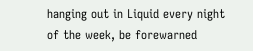hanging out in Liquid every night of the week, be forewarned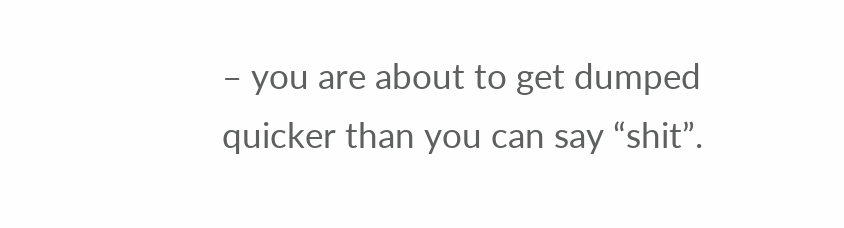– you are about to get dumped quicker than you can say “shit”.